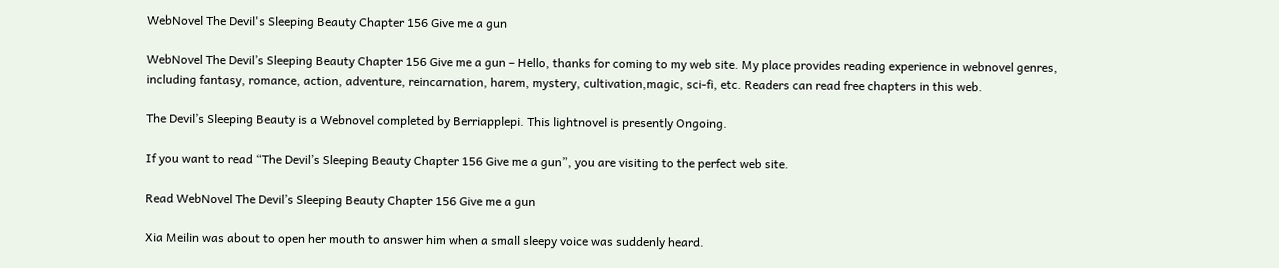WebNovel The Devil's Sleeping Beauty Chapter 156 Give me a gun

WebNovel The Devil’s Sleeping Beauty Chapter 156 Give me a gun – Hello, thanks for coming to my web site. My place provides reading experience in webnovel genres, including fantasy, romance, action, adventure, reincarnation, harem, mystery, cultivation,magic, sci-fi, etc. Readers can read free chapters in this web.

The Devil’s Sleeping Beauty is a Webnovel completed by Berriapplepi. This lightnovel is presently Ongoing.

If you want to read “The Devil’s Sleeping Beauty Chapter 156 Give me a gun”, you are visiting to the perfect web site.

Read WebNovel The Devil’s Sleeping Beauty Chapter 156 Give me a gun

Xia Meilin was about to open her mouth to answer him when a small sleepy voice was suddenly heard.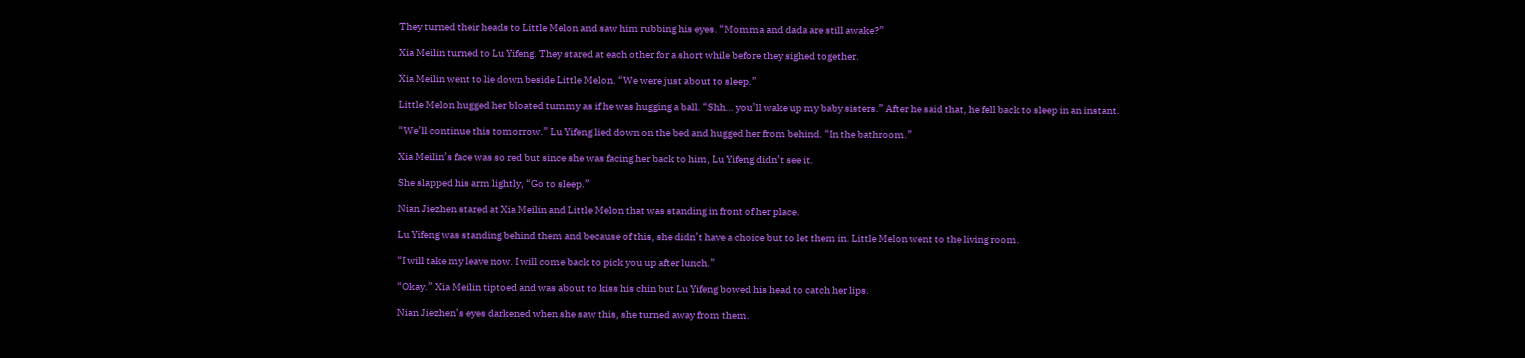They turned their heads to Little Melon and saw him rubbing his eyes. “Momma and dada are still awake?”

Xia Meilin turned to Lu Yifeng. They stared at each other for a short while before they sighed together.

Xia Meilin went to lie down beside Little Melon. “We were just about to sleep.”

Little Melon hugged her bloated tummy as if he was hugging a ball. “Shh… you’ll wake up my baby sisters.” After he said that, he fell back to sleep in an instant.

“We’ll continue this tomorrow.” Lu Yifeng lied down on the bed and hugged her from behind. “In the bathroom.”

Xia Meilin’s face was so red but since she was facing her back to him, Lu Yifeng didn’t see it.

She slapped his arm lightly, “Go to sleep.”

Nian Jiezhen stared at Xia Meilin and Little Melon that was standing in front of her place.

Lu Yifeng was standing behind them and because of this, she didn’t have a choice but to let them in. Little Melon went to the living room.

“I will take my leave now. I will come back to pick you up after lunch.”

“Okay.” Xia Meilin tiptoed and was about to kiss his chin but Lu Yifeng bowed his head to catch her lips.

Nian Jiezhen’s eyes darkened when she saw this, she turned away from them.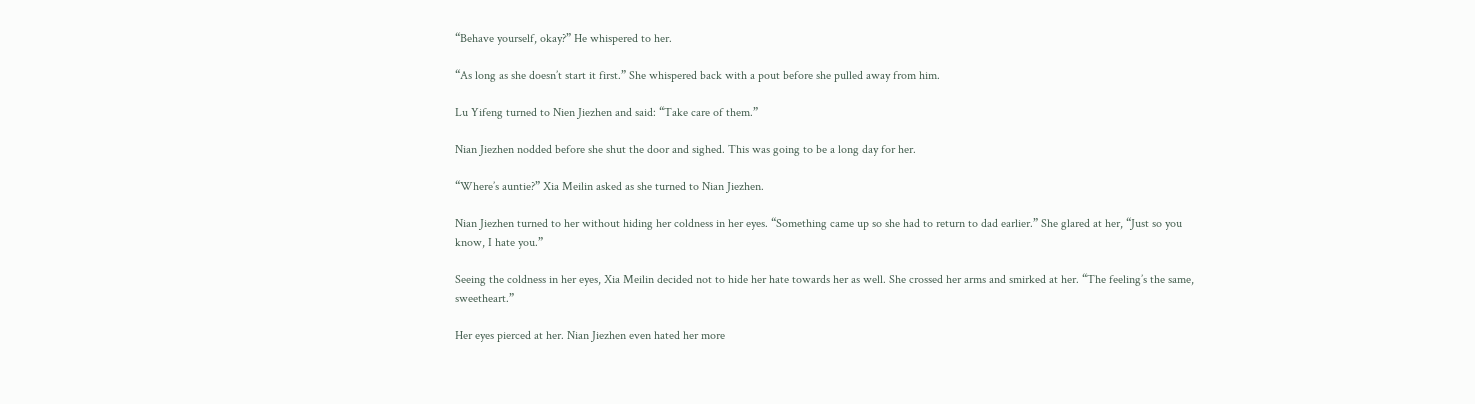“Behave yourself, okay?” He whispered to her.

“As long as she doesn’t start it first.” She whispered back with a pout before she pulled away from him.

Lu Yifeng turned to Nien Jiezhen and said: “Take care of them.”

Nian Jiezhen nodded before she shut the door and sighed. This was going to be a long day for her.

“Where’s auntie?” Xia Meilin asked as she turned to Nian Jiezhen.

Nian Jiezhen turned to her without hiding her coldness in her eyes. “Something came up so she had to return to dad earlier.” She glared at her, “Just so you know, I hate you.”

Seeing the coldness in her eyes, Xia Meilin decided not to hide her hate towards her as well. She crossed her arms and smirked at her. “The feeling’s the same, sweetheart.”

Her eyes pierced at her. Nian Jiezhen even hated her more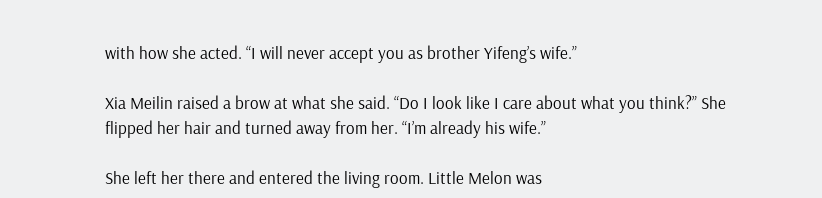with how she acted. “I will never accept you as brother Yifeng’s wife.”

Xia Meilin raised a brow at what she said. “Do I look like I care about what you think?” She flipped her hair and turned away from her. “I’m already his wife.”

She left her there and entered the living room. Little Melon was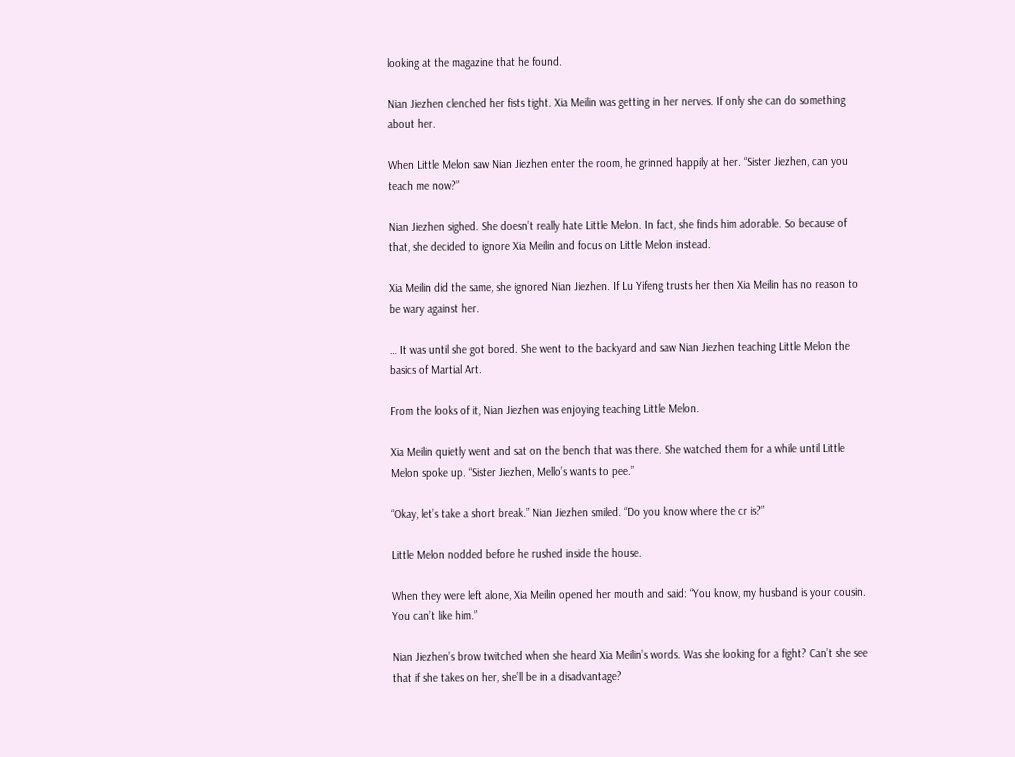looking at the magazine that he found.

Nian Jiezhen clenched her fists tight. Xia Meilin was getting in her nerves. If only she can do something about her.

When Little Melon saw Nian Jiezhen enter the room, he grinned happily at her. “Sister Jiezhen, can you teach me now?”

Nian Jiezhen sighed. She doesn’t really hate Little Melon. In fact, she finds him adorable. So because of that, she decided to ignore Xia Meilin and focus on Little Melon instead.

Xia Meilin did the same, she ignored Nian Jiezhen. If Lu Yifeng trusts her then Xia Meilin has no reason to be wary against her.

… It was until she got bored. She went to the backyard and saw Nian Jiezhen teaching Little Melon the basics of Martial Art.

From the looks of it, Nian Jiezhen was enjoying teaching Little Melon.

Xia Meilin quietly went and sat on the bench that was there. She watched them for a while until Little Melon spoke up. “Sister Jiezhen, Mello’s wants to pee.”

“Okay, let’s take a short break.” Nian Jiezhen smiled. “Do you know where the cr is?”

Little Melon nodded before he rushed inside the house.

When they were left alone, Xia Meilin opened her mouth and said: “You know, my husband is your cousin. You can’t like him.”

Nian Jiezhen’s brow twitched when she heard Xia Meilin’s words. Was she looking for a fight? Can’t she see that if she takes on her, she’ll be in a disadvantage?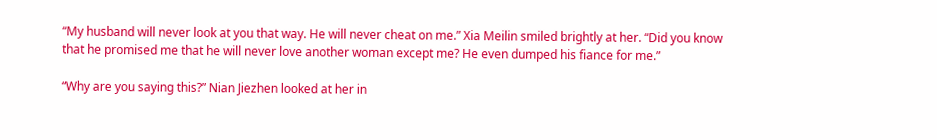“My husband will never look at you that way. He will never cheat on me.” Xia Meilin smiled brightly at her. “Did you know that he promised me that he will never love another woman except me? He even dumped his fiance for me.”

“Why are you saying this?” Nian Jiezhen looked at her in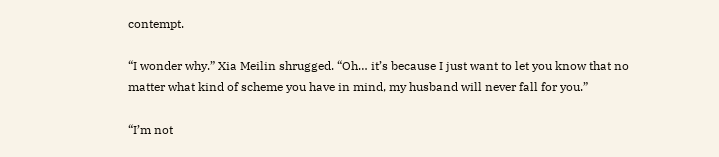contempt.

“I wonder why.” Xia Meilin shrugged. “Oh… it’s because I just want to let you know that no matter what kind of scheme you have in mind, my husband will never fall for you.”

“I’m not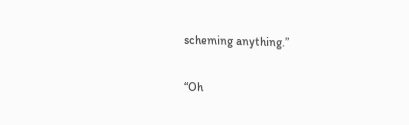scheming anything.”

“Oh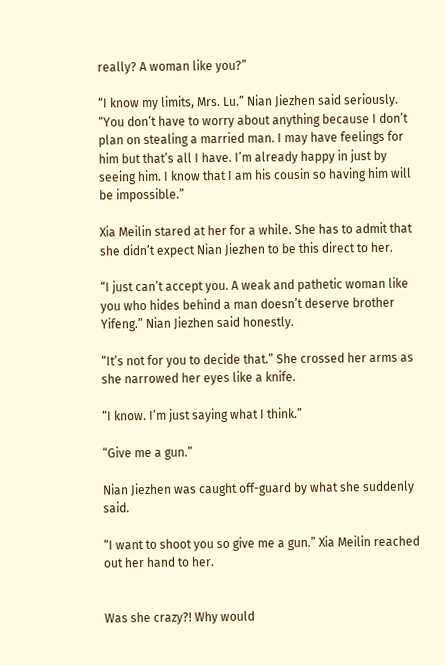really? A woman like you?”

“I know my limits, Mrs. Lu.” Nian Jiezhen said seriously. “You don’t have to worry about anything because I don’t plan on stealing a married man. I may have feelings for him but that’s all I have. I’m already happy in just by seeing him. I know that I am his cousin so having him will be impossible.”

Xia Meilin stared at her for a while. She has to admit that she didn’t expect Nian Jiezhen to be this direct to her.

“I just can’t accept you. A weak and pathetic woman like you who hides behind a man doesn’t deserve brother Yifeng.” Nian Jiezhen said honestly.

“It’s not for you to decide that.” She crossed her arms as she narrowed her eyes like a knife.

“I know. I’m just saying what I think.”

“Give me a gun.”

Nian Jiezhen was caught off-guard by what she suddenly said.

“I want to shoot you so give me a gun.” Xia Meilin reached out her hand to her.


Was she crazy?! Why would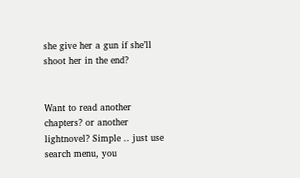she give her a gun if she’ll shoot her in the end?


Want to read another chapters? or another lightnovel? Simple .. just use search menu, you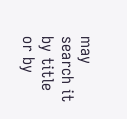may search it by title or by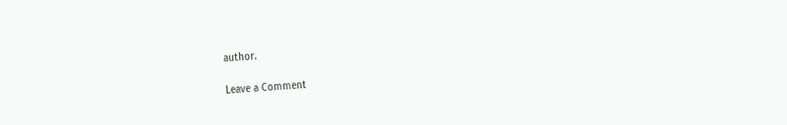author.

Leave a Comment